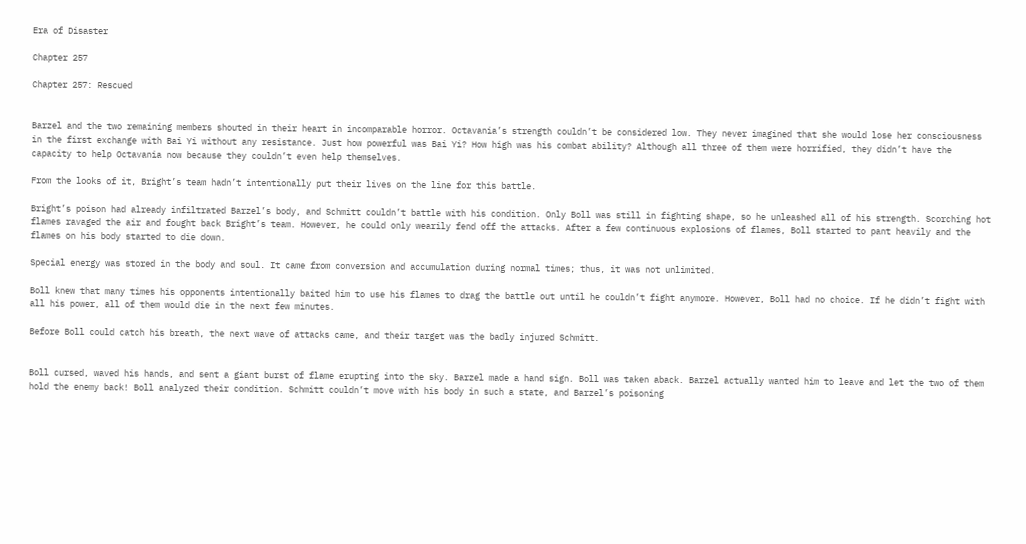Era of Disaster

Chapter 257

Chapter 257: Rescued


Barzel and the two remaining members shouted in their heart in incomparable horror. Octavania’s strength couldn’t be considered low. They never imagined that she would lose her consciousness in the first exchange with Bai Yi without any resistance. Just how powerful was Bai Yi? How high was his combat ability? Although all three of them were horrified, they didn’t have the capacity to help Octavania now because they couldn’t even help themselves.

From the looks of it, Bright’s team hadn’t intentionally put their lives on the line for this battle.

Bright’s poison had already infiltrated Barzel’s body, and Schmitt couldn’t battle with his condition. Only Boll was still in fighting shape, so he unleashed all of his strength. Scorching hot flames ravaged the air and fought back Bright’s team. However, he could only wearily fend off the attacks. After a few continuous explosions of flames, Boll started to pant heavily and the flames on his body started to die down.

Special energy was stored in the body and soul. It came from conversion and accumulation during normal times; thus, it was not unlimited.

Boll knew that many times his opponents intentionally baited him to use his flames to drag the battle out until he couldn’t fight anymore. However, Boll had no choice. If he didn’t fight with all his power, all of them would die in the next few minutes.

Before Boll could catch his breath, the next wave of attacks came, and their target was the badly injured Schmitt.


Boll cursed, waved his hands, and sent a giant burst of flame erupting into the sky. Barzel made a hand sign. Boll was taken aback. Barzel actually wanted him to leave and let the two of them hold the enemy back! Boll analyzed their condition. Schmitt couldn’t move with his body in such a state, and Barzel’s poisoning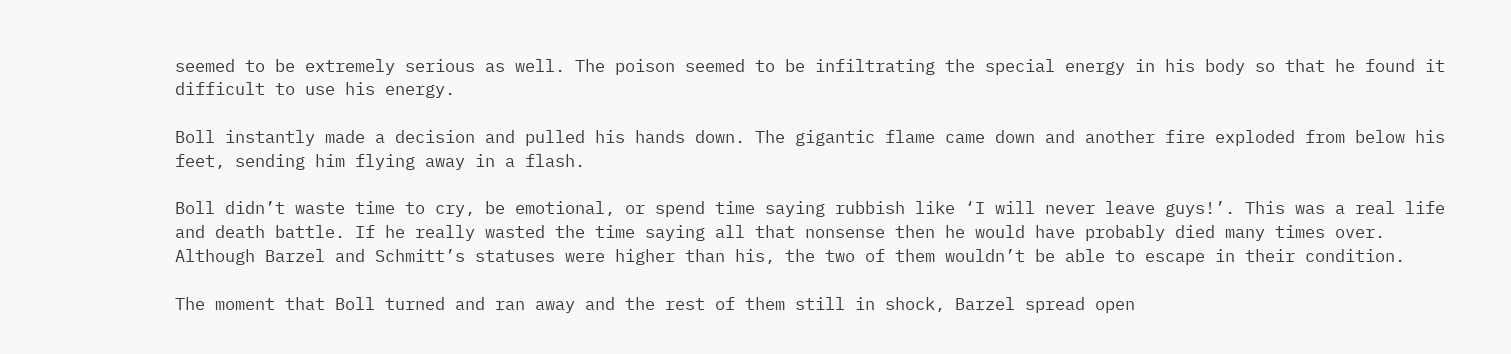seemed to be extremely serious as well. The poison seemed to be infiltrating the special energy in his body so that he found it difficult to use his energy.

Boll instantly made a decision and pulled his hands down. The gigantic flame came down and another fire exploded from below his feet, sending him flying away in a flash.

Boll didn’t waste time to cry, be emotional, or spend time saying rubbish like ‘I will never leave guys!’. This was a real life and death battle. If he really wasted the time saying all that nonsense then he would have probably died many times over. Although Barzel and Schmitt’s statuses were higher than his, the two of them wouldn’t be able to escape in their condition.

The moment that Boll turned and ran away and the rest of them still in shock, Barzel spread open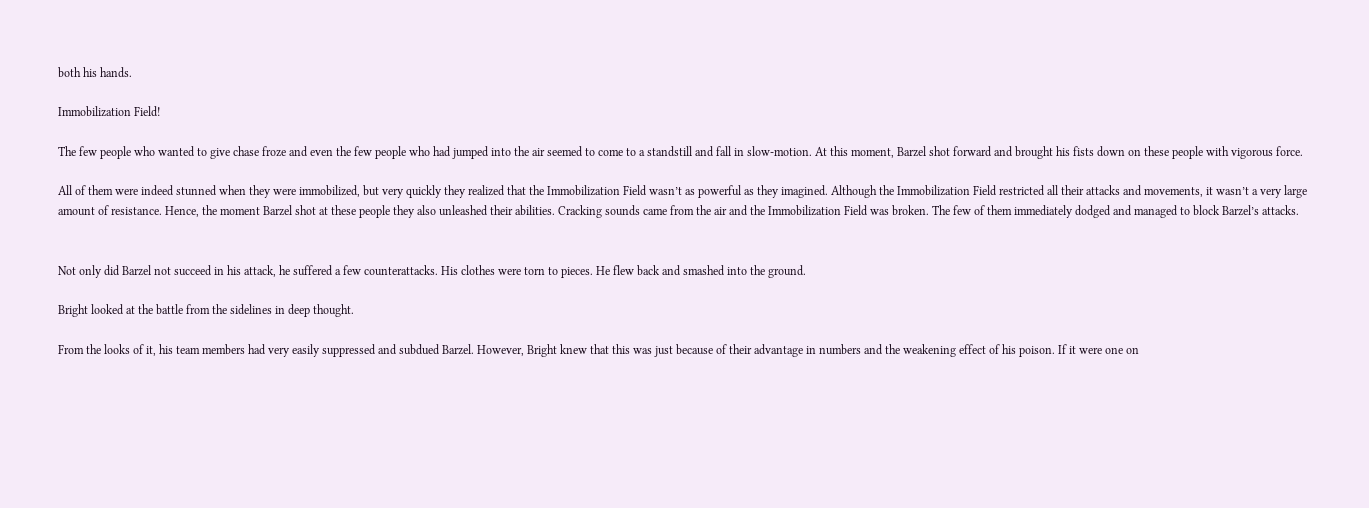both his hands.

Immobilization Field!

The few people who wanted to give chase froze and even the few people who had jumped into the air seemed to come to a standstill and fall in slow-motion. At this moment, Barzel shot forward and brought his fists down on these people with vigorous force.

All of them were indeed stunned when they were immobilized, but very quickly they realized that the Immobilization Field wasn’t as powerful as they imagined. Although the Immobilization Field restricted all their attacks and movements, it wasn’t a very large amount of resistance. Hence, the moment Barzel shot at these people they also unleashed their abilities. Cracking sounds came from the air and the Immobilization Field was broken. The few of them immediately dodged and managed to block Barzel’s attacks.


Not only did Barzel not succeed in his attack, he suffered a few counterattacks. His clothes were torn to pieces. He flew back and smashed into the ground.

Bright looked at the battle from the sidelines in deep thought.

From the looks of it, his team members had very easily suppressed and subdued Barzel. However, Bright knew that this was just because of their advantage in numbers and the weakening effect of his poison. If it were one on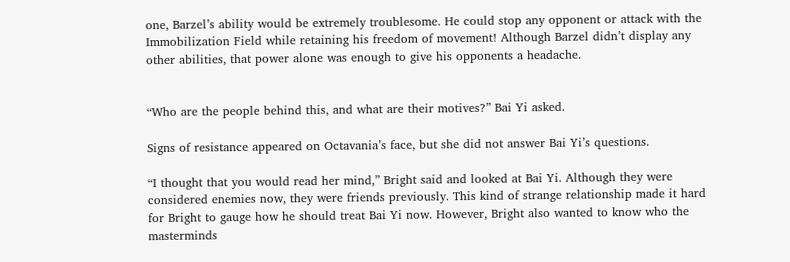one, Barzel’s ability would be extremely troublesome. He could stop any opponent or attack with the Immobilization Field while retaining his freedom of movement! Although Barzel didn’t display any other abilities, that power alone was enough to give his opponents a headache.


“Who are the people behind this, and what are their motives?” Bai Yi asked.

Signs of resistance appeared on Octavania’s face, but she did not answer Bai Yi’s questions.

“I thought that you would read her mind,” Bright said and looked at Bai Yi. Although they were considered enemies now, they were friends previously. This kind of strange relationship made it hard for Bright to gauge how he should treat Bai Yi now. However, Bright also wanted to know who the masterminds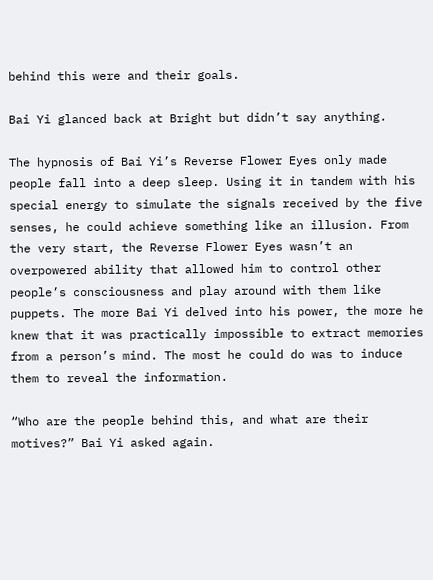behind this were and their goals.

Bai Yi glanced back at Bright but didn’t say anything.

The hypnosis of Bai Yi’s Reverse Flower Eyes only made people fall into a deep sleep. Using it in tandem with his special energy to simulate the signals received by the five senses, he could achieve something like an illusion. From the very start, the Reverse Flower Eyes wasn’t an overpowered ability that allowed him to control other people’s consciousness and play around with them like puppets. The more Bai Yi delved into his power, the more he knew that it was practically impossible to extract memories from a person’s mind. The most he could do was to induce them to reveal the information.

“Who are the people behind this, and what are their motives?” Bai Yi asked again.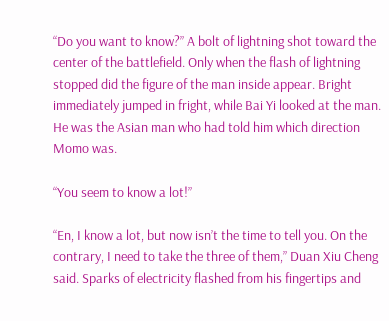“Do you want to know?” A bolt of lightning shot toward the center of the battlefield. Only when the flash of lightning stopped did the figure of the man inside appear. Bright immediately jumped in fright, while Bai Yi looked at the man. He was the Asian man who had told him which direction Momo was.

“You seem to know a lot!”

“En, I know a lot, but now isn’t the time to tell you. On the contrary, I need to take the three of them,” Duan Xiu Cheng said. Sparks of electricity flashed from his fingertips and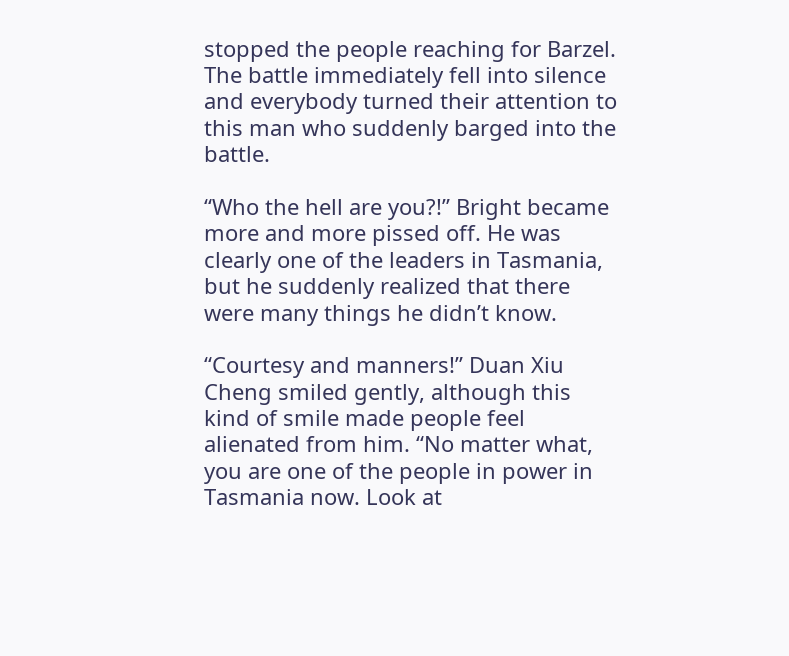stopped the people reaching for Barzel. The battle immediately fell into silence and everybody turned their attention to this man who suddenly barged into the battle.

“Who the hell are you?!” Bright became more and more pissed off. He was clearly one of the leaders in Tasmania, but he suddenly realized that there were many things he didn’t know.

“Courtesy and manners!” Duan Xiu Cheng smiled gently, although this kind of smile made people feel alienated from him. “No matter what, you are one of the people in power in Tasmania now. Look at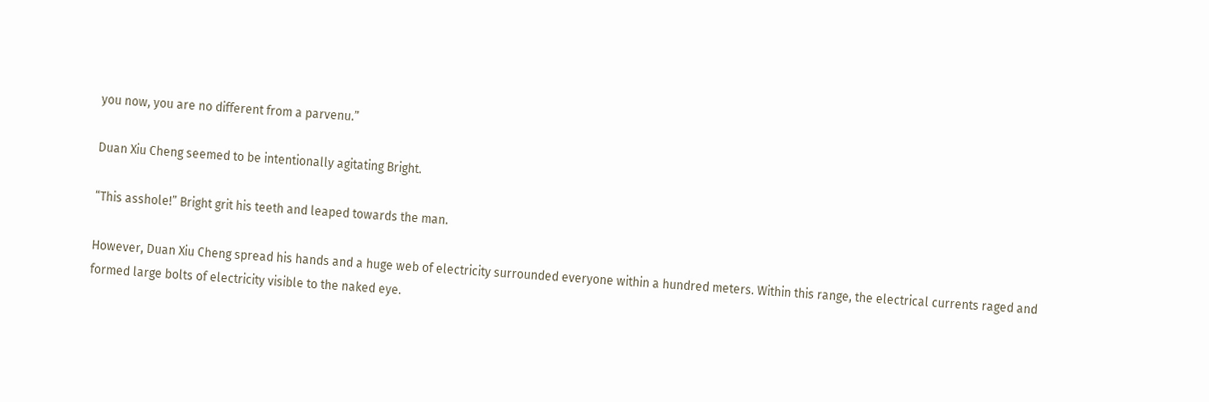you now, you are no different from a parvenu.”

Duan Xiu Cheng seemed to be intentionally agitating Bright.

“This asshole!” Bright grit his teeth and leaped towards the man.

However, Duan Xiu Cheng spread his hands and a huge web of electricity surrounded everyone within a hundred meters. Within this range, the electrical currents raged and formed large bolts of electricity visible to the naked eye.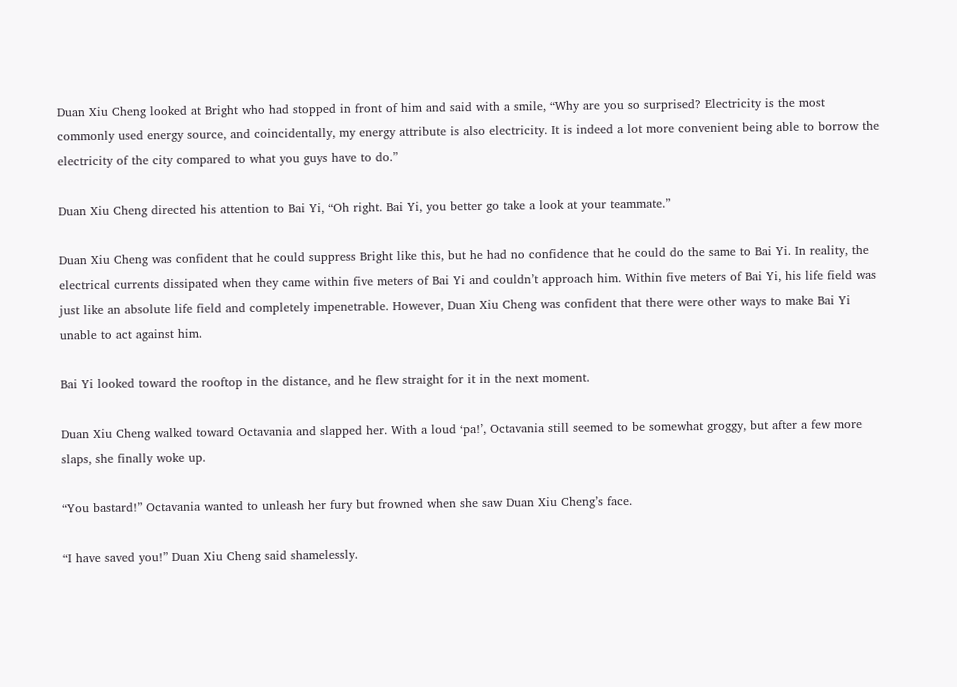Duan Xiu Cheng looked at Bright who had stopped in front of him and said with a smile, “Why are you so surprised? Electricity is the most commonly used energy source, and coincidentally, my energy attribute is also electricity. It is indeed a lot more convenient being able to borrow the electricity of the city compared to what you guys have to do.”

Duan Xiu Cheng directed his attention to Bai Yi, “Oh right. Bai Yi, you better go take a look at your teammate.”

Duan Xiu Cheng was confident that he could suppress Bright like this, but he had no confidence that he could do the same to Bai Yi. In reality, the electrical currents dissipated when they came within five meters of Bai Yi and couldn’t approach him. Within five meters of Bai Yi, his life field was just like an absolute life field and completely impenetrable. However, Duan Xiu Cheng was confident that there were other ways to make Bai Yi unable to act against him.

Bai Yi looked toward the rooftop in the distance, and he flew straight for it in the next moment.

Duan Xiu Cheng walked toward Octavania and slapped her. With a loud ‘pa!’, Octavania still seemed to be somewhat groggy, but after a few more slaps, she finally woke up.

“You bastard!” Octavania wanted to unleash her fury but frowned when she saw Duan Xiu Cheng’s face.

“I have saved you!” Duan Xiu Cheng said shamelessly.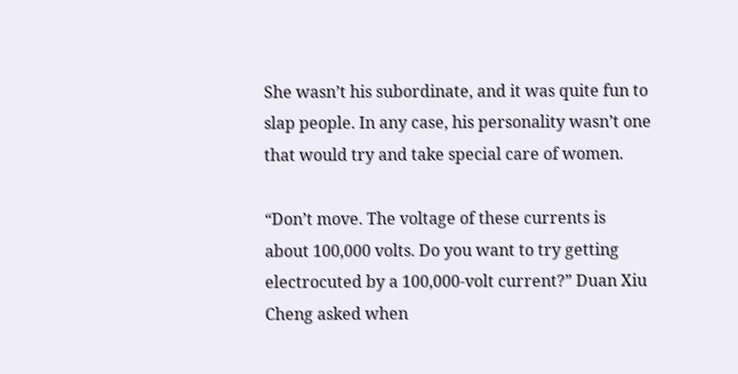She wasn’t his subordinate, and it was quite fun to slap people. In any case, his personality wasn’t one that would try and take special care of women.

“Don’t move. The voltage of these currents is about 100,000 volts. Do you want to try getting electrocuted by a 100,000-volt current?” Duan Xiu Cheng asked when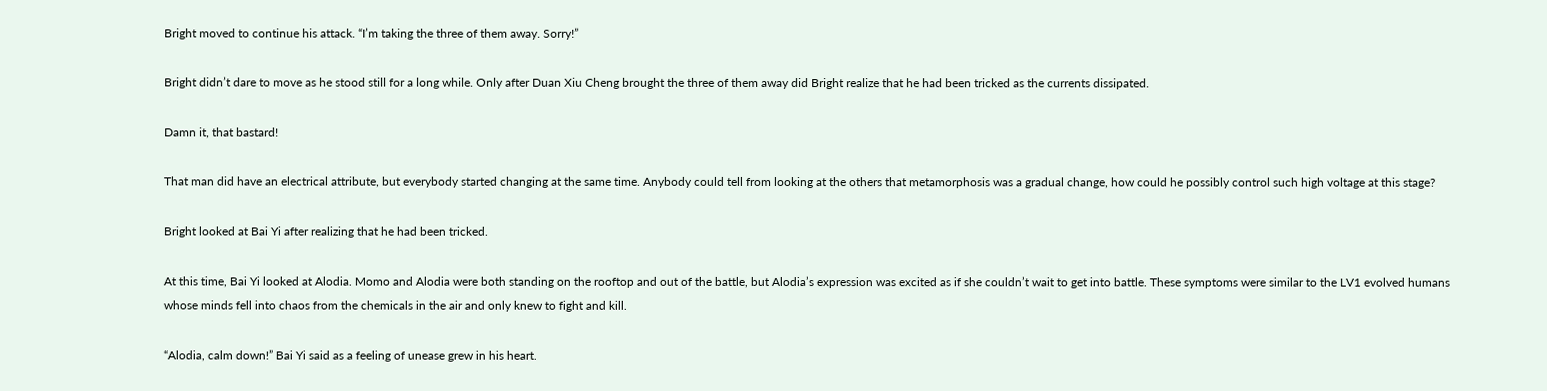Bright moved to continue his attack. “I’m taking the three of them away. Sorry!”

Bright didn’t dare to move as he stood still for a long while. Only after Duan Xiu Cheng brought the three of them away did Bright realize that he had been tricked as the currents dissipated.

Damn it, that bastard!

That man did have an electrical attribute, but everybody started changing at the same time. Anybody could tell from looking at the others that metamorphosis was a gradual change, how could he possibly control such high voltage at this stage?

Bright looked at Bai Yi after realizing that he had been tricked.

At this time, Bai Yi looked at Alodia. Momo and Alodia were both standing on the rooftop and out of the battle, but Alodia’s expression was excited as if she couldn’t wait to get into battle. These symptoms were similar to the LV1 evolved humans whose minds fell into chaos from the chemicals in the air and only knew to fight and kill.

“Alodia, calm down!” Bai Yi said as a feeling of unease grew in his heart.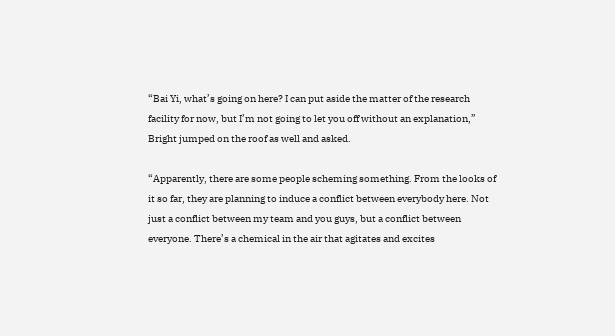“Bai Yi, what’s going on here? I can put aside the matter of the research facility for now, but I’m not going to let you off without an explanation,” Bright jumped on the roof as well and asked.

“Apparently, there are some people scheming something. From the looks of it so far, they are planning to induce a conflict between everybody here. Not just a conflict between my team and you guys, but a conflict between everyone. There’s a chemical in the air that agitates and excites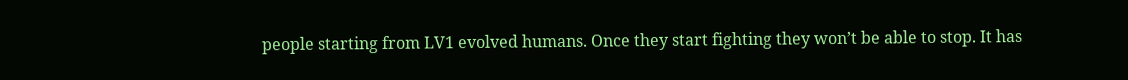people starting from LV1 evolved humans. Once they start fighting they won’t be able to stop. It has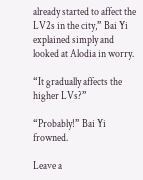already started to affect the LV2s in the city,” Bai Yi explained simply and looked at Alodia in worry.

“It gradually affects the higher LVs?”

“Probably!” Bai Yi frowned.

Leave a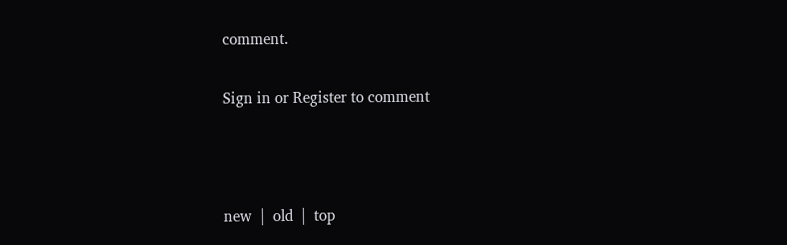comment.

Sign in or Register to comment



new  |  old  |  top